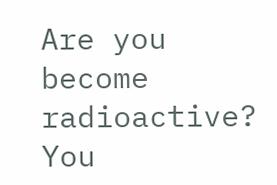Are you become radioactive? You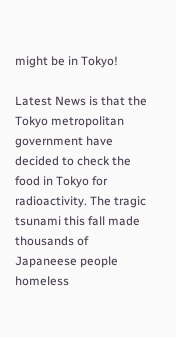might be in Tokyo!

Latest News is that the Tokyo metropolitan government have decided to check the food in Tokyo for radioactivity. The tragic tsunami this fall made thousands of Japaneese people homeless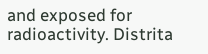and exposed for radioactivity. Distrita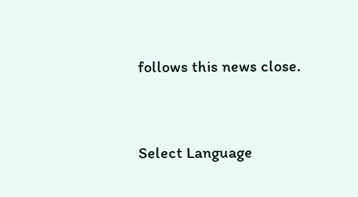follows this news close.


Select Language